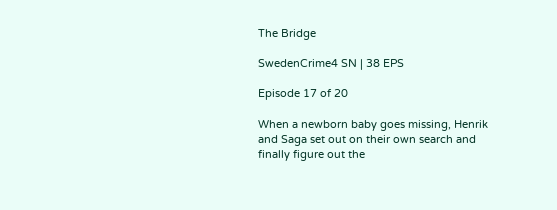The Bridge

SwedenCrime4 SN | 38 EPS

Episode 17 of 20

When a newborn baby goes missing, Henrik and Saga set out on their own search and finally figure out the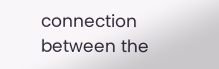connection between the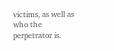victims, as well as who the perpetrator is.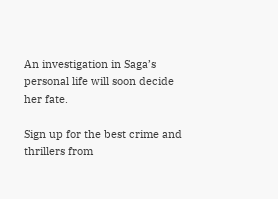An investigation in Saga’s personal life will soon decide her fate.

Sign up for the best crime and thrillers from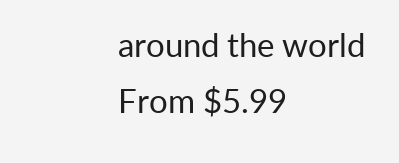around the world
From $5.99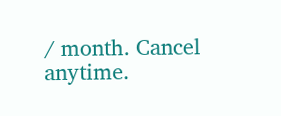/ month. Cancel anytime.